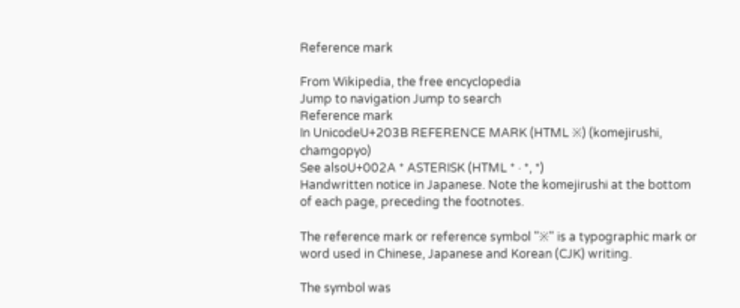Reference mark

From Wikipedia, the free encyclopedia
Jump to navigation Jump to search
Reference mark
In UnicodeU+203B REFERENCE MARK (HTML ※) (komejirushi, chamgopyo)
See alsoU+002A * ASTERISK (HTML * · *, *)
Handwritten notice in Japanese. Note the komejirushi at the bottom of each page, preceding the footnotes.

The reference mark or reference symbol "※" is a typographic mark or word used in Chinese, Japanese and Korean (CJK) writing.

The symbol was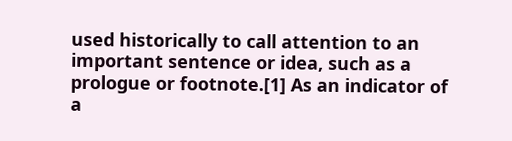used historically to call attention to an important sentence or idea, such as a prologue or footnote.[1] As an indicator of a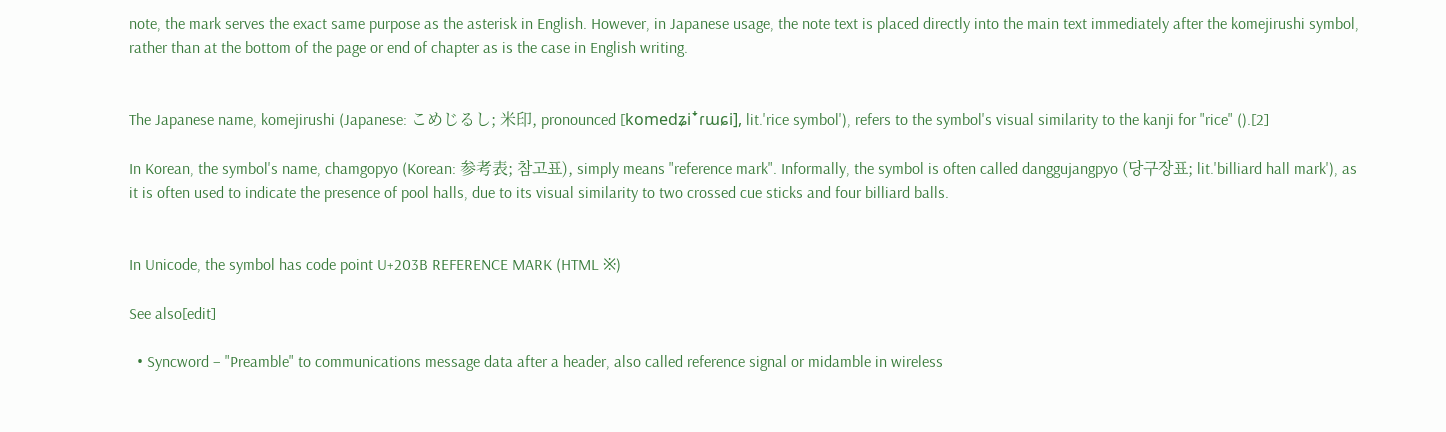note, the mark serves the exact same purpose as the asterisk in English. However, in Japanese usage, the note text is placed directly into the main text immediately after the komejirushi symbol, rather than at the bottom of the page or end of chapter as is the case in English writing.


The Japanese name, komejirushi (Japanese: こめじるし; 米印, pronounced [komedʑiꜜɾɯɕi], lit.'rice symbol'), refers to the symbol's visual similarity to the kanji for "rice" ().[2]

In Korean, the symbol's name, chamgopyo (Korean: 参考表; 참고표), simply means "reference mark". Informally, the symbol is often called danggujangpyo (당구장표; lit.'billiard hall mark'), as it is often used to indicate the presence of pool halls, due to its visual similarity to two crossed cue sticks and four billiard balls.


In Unicode, the symbol has code point U+203B REFERENCE MARK (HTML ※)

See also[edit]

  • Syncword – "Preamble" to communications message data after a header, also called reference signal or midamble in wireless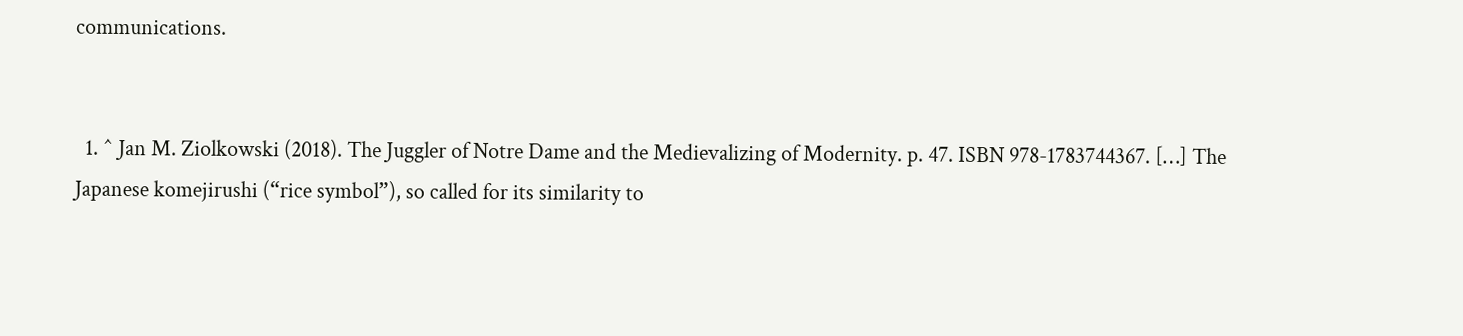communications.


  1. ^ Jan M. Ziolkowski (2018). The Juggler of Notre Dame and the Medievalizing of Modernity. p. 47. ISBN 978-1783744367. […] The Japanese komejirushi (“rice symbol”), so called for its similarity to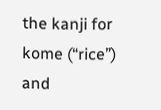the kanji for kome (“rice”) and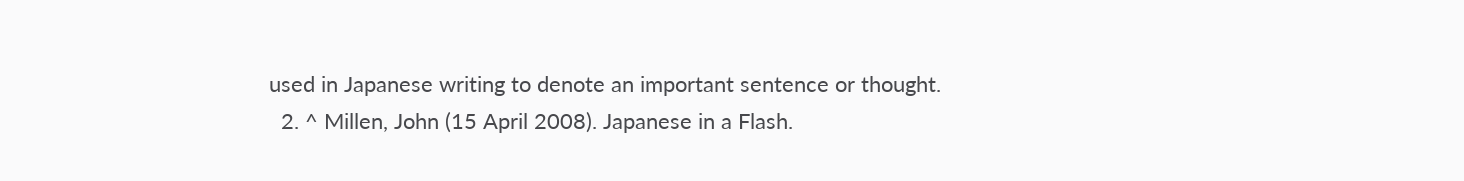used in Japanese writing to denote an important sentence or thought.
  2. ^ Millen, John (15 April 2008). Japanese in a Flash.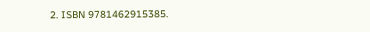2. ISBN 9781462915385.